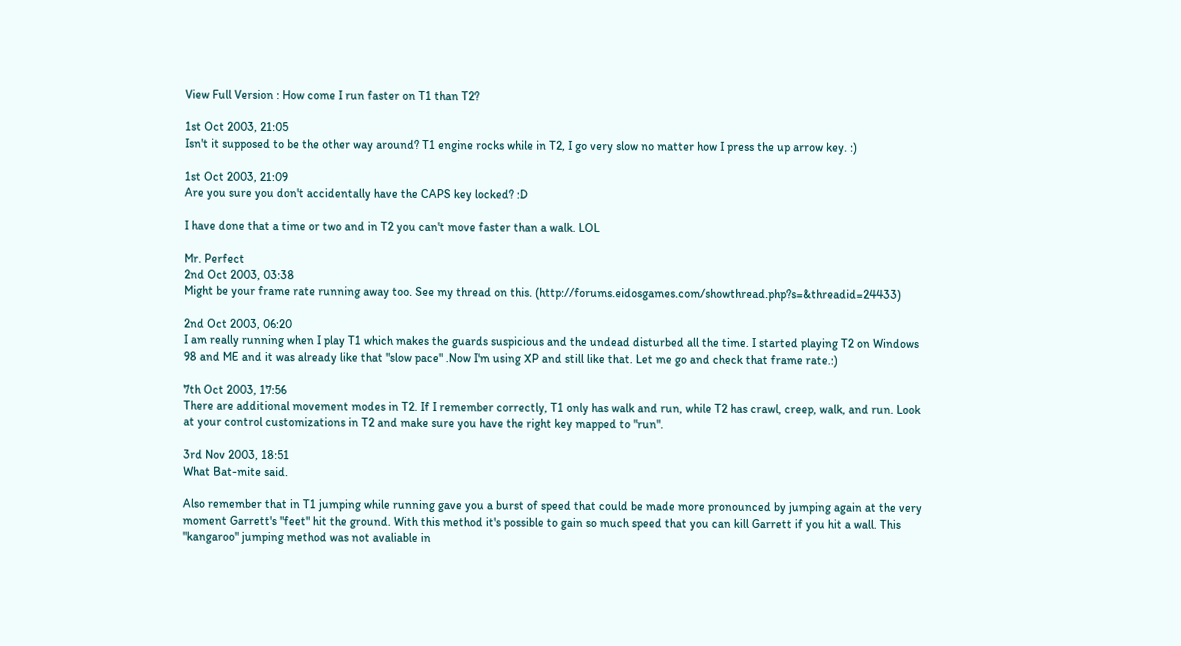View Full Version : How come I run faster on T1 than T2?

1st Oct 2003, 21:05
Isn't it supposed to be the other way around? T1 engine rocks while in T2, I go very slow no matter how I press the up arrow key. :)

1st Oct 2003, 21:09
Are you sure you don't accidentally have the CAPS key locked? :D

I have done that a time or two and in T2 you can't move faster than a walk. LOL

Mr. Perfect
2nd Oct 2003, 03:38
Might be your frame rate running away too. See my thread on this. (http://forums.eidosgames.com/showthread.php?s=&threadid=24433)

2nd Oct 2003, 06:20
I am really running when I play T1 which makes the guards suspicious and the undead disturbed all the time. I started playing T2 on Windows 98 and ME and it was already like that "slow pace" .Now I'm using XP and still like that. Let me go and check that frame rate.:)

7th Oct 2003, 17:56
There are additional movement modes in T2. If I remember correctly, T1 only has walk and run, while T2 has crawl, creep, walk, and run. Look at your control customizations in T2 and make sure you have the right key mapped to "run".

3rd Nov 2003, 18:51
What Bat-mite said.

Also remember that in T1 jumping while running gave you a burst of speed that could be made more pronounced by jumping again at the very moment Garrett's "feet" hit the ground. With this method it's possible to gain so much speed that you can kill Garrett if you hit a wall. This "kangaroo" jumping method was not avaliable in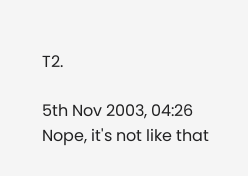T2.

5th Nov 2003, 04:26
Nope, it's not like that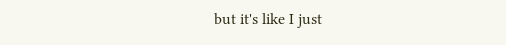but it's like I just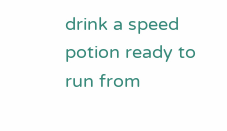drink a speed potion ready to run from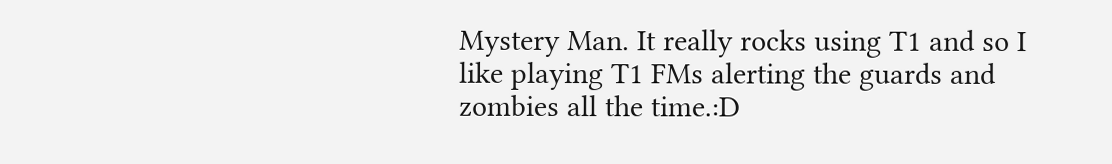Mystery Man. It really rocks using T1 and so I like playing T1 FMs alerting the guards and zombies all the time.:D